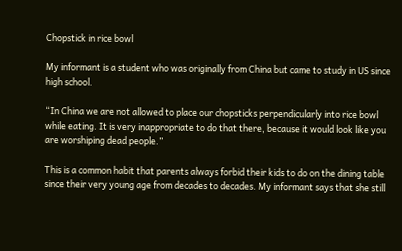Chopstick in rice bowl

My informant is a student who was originally from China but came to study in US since high school.

“In China we are not allowed to place our chopsticks perpendicularly into rice bowl while eating. It is very inappropriate to do that there, because it would look like you are worshiping dead people.”

This is a common habit that parents always forbid their kids to do on the dining table since their very young age from decades to decades. My informant says that she still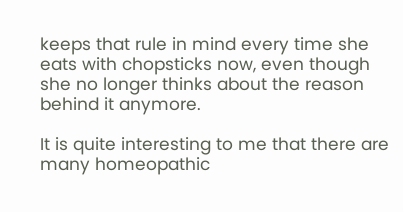keeps that rule in mind every time she eats with chopsticks now, even though she no longer thinks about the reason behind it anymore.

It is quite interesting to me that there are many homeopathic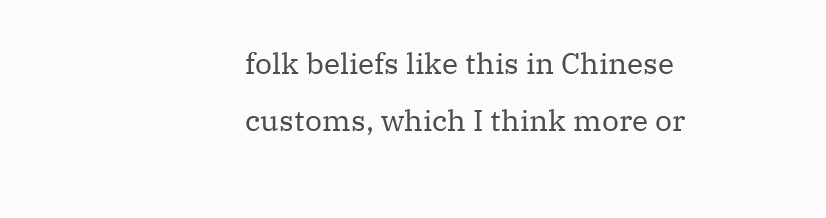folk beliefs like this in Chinese customs, which I think more or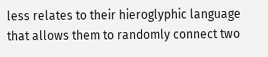less relates to their hieroglyphic language that allows them to randomly connect two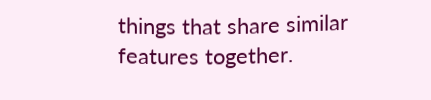things that share similar features together.